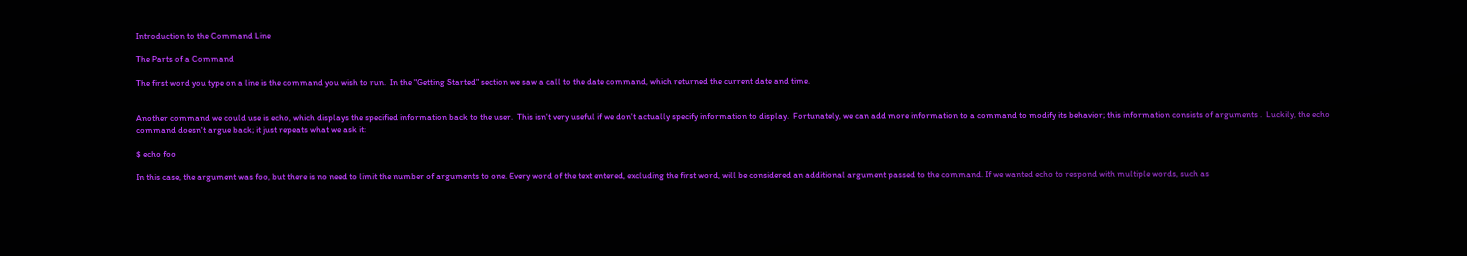Introduction to the Command Line

The Parts of a Command

The first word you type on a line is the command you wish to run.  In the "Getting Started" section we saw a call to the date command, which returned the current date and time.


Another command we could use is echo, which displays the specified information back to the user.  This isn't very useful if we don't actually specify information to display.  Fortunately, we can add more information to a command to modify its behavior; this information consists of arguments .  Luckily, the echo command doesn't argue back; it just repeats what we ask it:

$ echo foo

In this case, the argument was foo, but there is no need to limit the number of arguments to one. Every word of the text entered, excluding the first word, will be considered an additional argument passed to the command. If we wanted echo to respond with multiple words, such as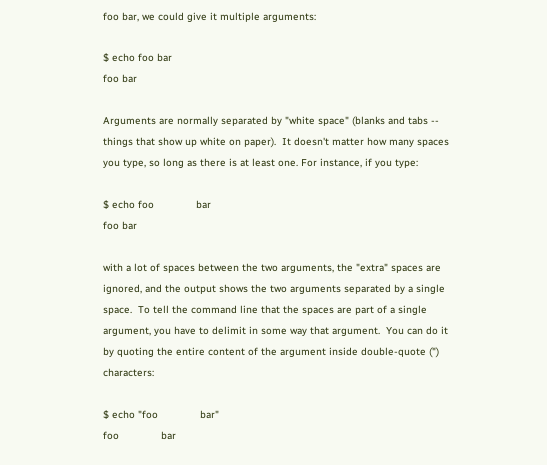foo bar, we could give it multiple arguments:

$ echo foo bar
foo bar

Arguments are normally separated by "white space" (blanks and tabs -- things that show up white on paper).  It doesn't matter how many spaces you type, so long as there is at least one. For instance, if you type:

$ echo foo              bar
foo bar

with a lot of spaces between the two arguments, the "extra" spaces are ignored, and the output shows the two arguments separated by a single space.  To tell the command line that the spaces are part of a single argument, you have to delimit in some way that argument.  You can do it by quoting the entire content of the argument inside double-quote (") characters:

$ echo "foo              bar"
foo              bar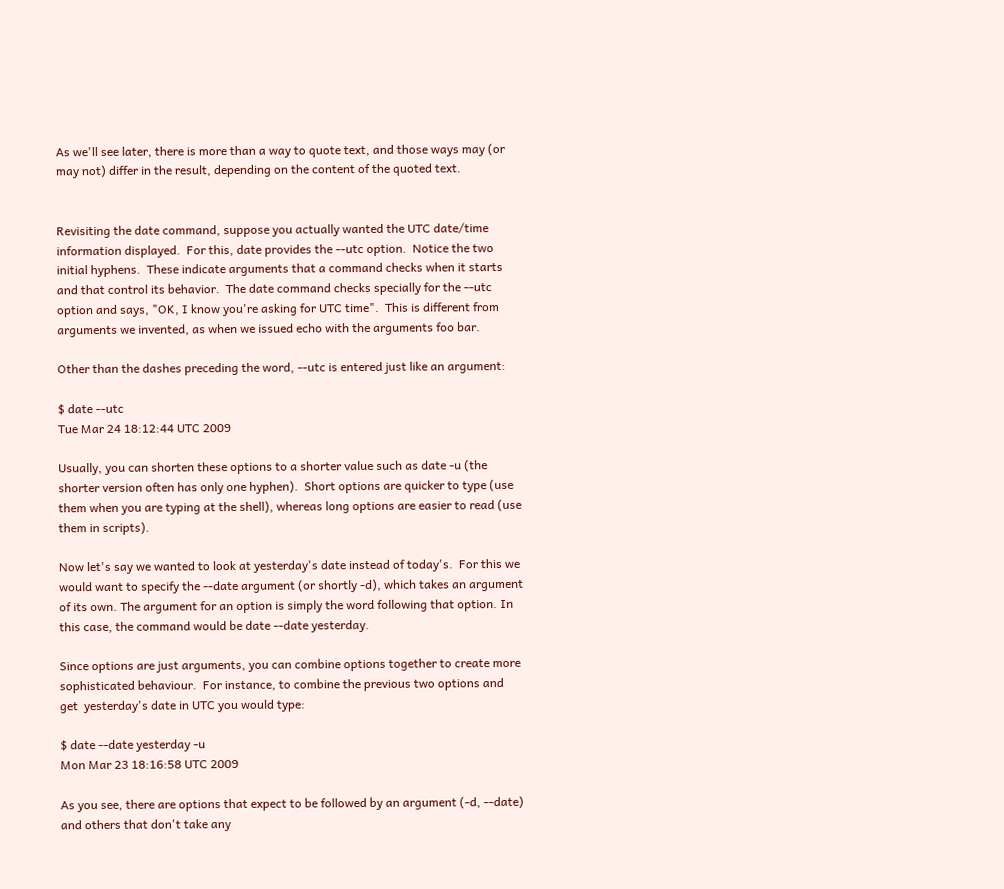As we'll see later, there is more than a way to quote text, and those ways may (or may not) differ in the result, depending on the content of the quoted text.


Revisiting the date command, suppose you actually wanted the UTC date/time information displayed.  For this, date provides the --utc option.  Notice the two initial hyphens.  These indicate arguments that a command checks when it starts and that control its behavior.  The date command checks specially for the --utc option and says, "OK, I know you're asking for UTC time".  This is different from arguments we invented, as when we issued echo with the arguments foo bar.

Other than the dashes preceding the word, --utc is entered just like an argument:

$ date --utc
Tue Mar 24 18:12:44 UTC 2009

Usually, you can shorten these options to a shorter value such as date -u (the shorter version often has only one hyphen).  Short options are quicker to type (use them when you are typing at the shell), whereas long options are easier to read (use them in scripts).

Now let's say we wanted to look at yesterday's date instead of today's.  For this we would want to specify the --date argument (or shortly -d), which takes an argument of its own. The argument for an option is simply the word following that option. In this case, the command would be date --date yesterday.

Since options are just arguments, you can combine options together to create more sophisticated behaviour.  For instance, to combine the previous two options and get  yesterday's date in UTC you would type:

$ date --date yesterday -u
Mon Mar 23 18:16:58 UTC 2009

As you see, there are options that expect to be followed by an argument (-d, --date) and others that don't take any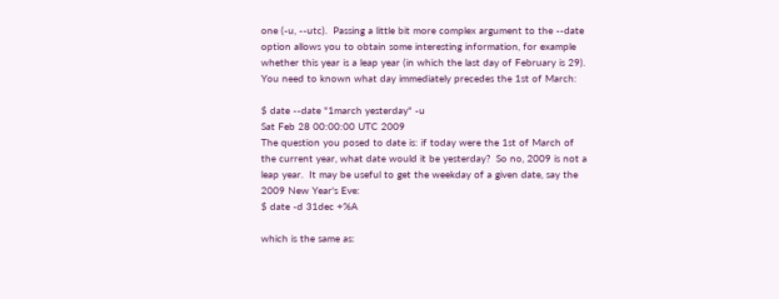one (-u, --utc).  Passing a little bit more complex argument to the --date option allows you to obtain some interesting information, for example whether this year is a leap year (in which the last day of February is 29).  You need to known what day immediately precedes the 1st of March:

$ date --date "1march yesterday" -u
Sat Feb 28 00:00:00 UTC 2009
The question you posed to date is: if today were the 1st of March of the current year, what date would it be yesterday?  So no, 2009 is not a leap year.  It may be useful to get the weekday of a given date, say the 2009 New Year's Eve:
$ date -d 31dec +%A

which is the same as: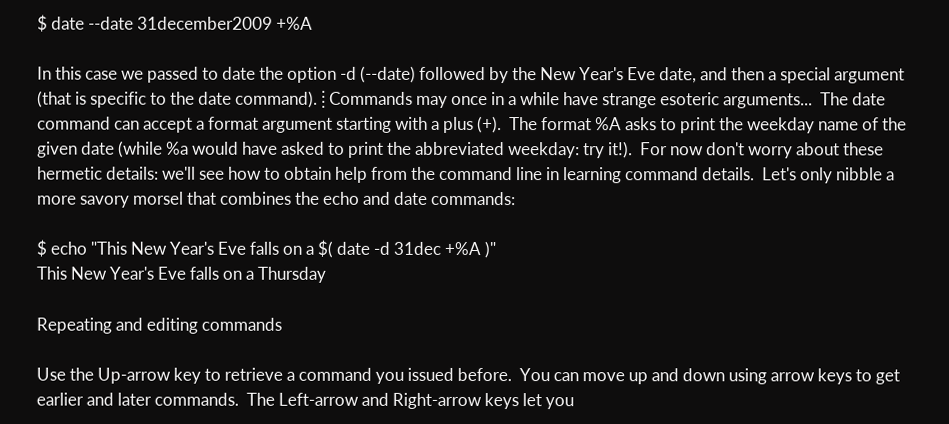$ date --date 31december2009 +%A

In this case we passed to date the option -d (--date) followed by the New Year's Eve date, and then a special argument (that is specific to the date command). ⁞ Commands may once in a while have strange esoteric arguments...  The date command can accept a format argument starting with a plus (+).  The format %A asks to print the weekday name of the given date (while %a would have asked to print the abbreviated weekday: try it!).  For now don't worry about these hermetic details: we'll see how to obtain help from the command line in learning command details.  Let's only nibble a more savory morsel that combines the echo and date commands:

$ echo "This New Year's Eve falls on a $( date -d 31dec +%A )"
This New Year's Eve falls on a Thursday

Repeating and editing commands

Use the Up-arrow key to retrieve a command you issued before.  You can move up and down using arrow keys to get earlier and later commands.  The Left-arrow and Right-arrow keys let you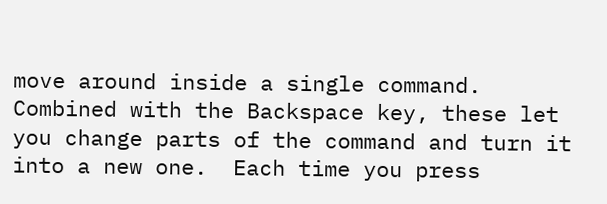move around inside a single command.  Combined with the Backspace key, these let you change parts of the command and turn it into a new one.  Each time you press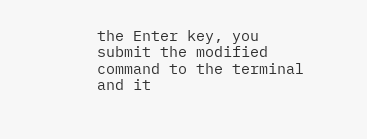the Enter key, you submit the modified command to the terminal and it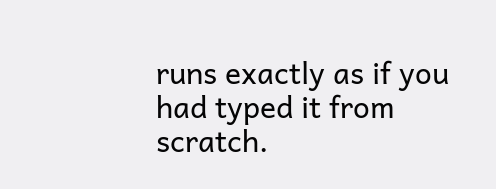runs exactly as if you had typed it from scratch.